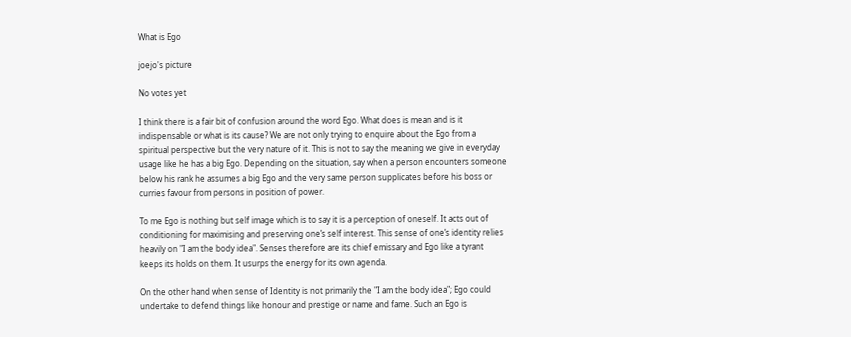What is Ego

joejo's picture

No votes yet

I think there is a fair bit of confusion around the word Ego. What does is mean and is it indispensable or what is its cause? We are not only trying to enquire about the Ego from a spiritual perspective but the very nature of it. This is not to say the meaning we give in everyday usage like he has a big Ego. Depending on the situation, say when a person encounters someone below his rank he assumes a big Ego and the very same person supplicates before his boss or curries favour from persons in position of power.

To me Ego is nothing but self image which is to say it is a perception of oneself. It acts out of conditioning for maximising and preserving one’s self interest. This sense of one’s identity relies heavily on "I am the body idea". Senses therefore are its chief emissary and Ego like a tyrant keeps its holds on them. It usurps the energy for its own agenda.

On the other hand when sense of Identity is not primarily the "I am the body idea"; Ego could undertake to defend things like honour and prestige or name and fame. Such an Ego is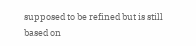supposed to be refined but is still based on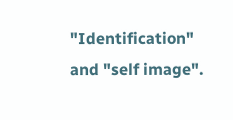"Identification" and "self image".